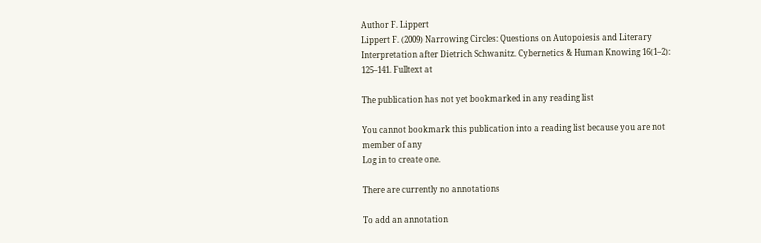Author F. Lippert
Lippert F. (2009) Narrowing Circles: Questions on Autopoiesis and Literary Interpretation after Dietrich Schwanitz. Cybernetics & Human Knowing 16(1–2): 125–141. Fulltext at

The publication has not yet bookmarked in any reading list

You cannot bookmark this publication into a reading list because you are not member of any
Log in to create one.

There are currently no annotations

To add an annotation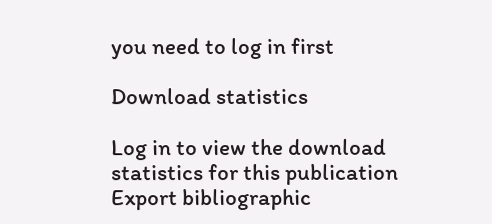you need to log in first

Download statistics

Log in to view the download statistics for this publication
Export bibliographic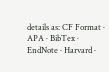details as: CF Format · APA · BibTex · EndNote · Harvard ·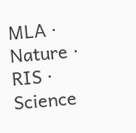MLA · Nature · RIS · Science